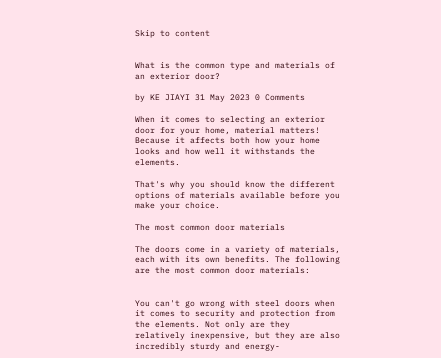Skip to content


What is the common type and materials of an exterior door?

by KE JIAYI 31 May 2023 0 Comments

When it comes to selecting an exterior door for your home, material matters! Because it affects both how your home looks and how well it withstands the elements.

That's why you should know the different options of materials available before you make your choice.

The most common door materials

The doors come in a variety of materials, each with its own benefits. The following are the most common door materials:


You can't go wrong with steel doors when it comes to security and protection from the elements. Not only are they relatively inexpensive, but they are also incredibly sturdy and energy-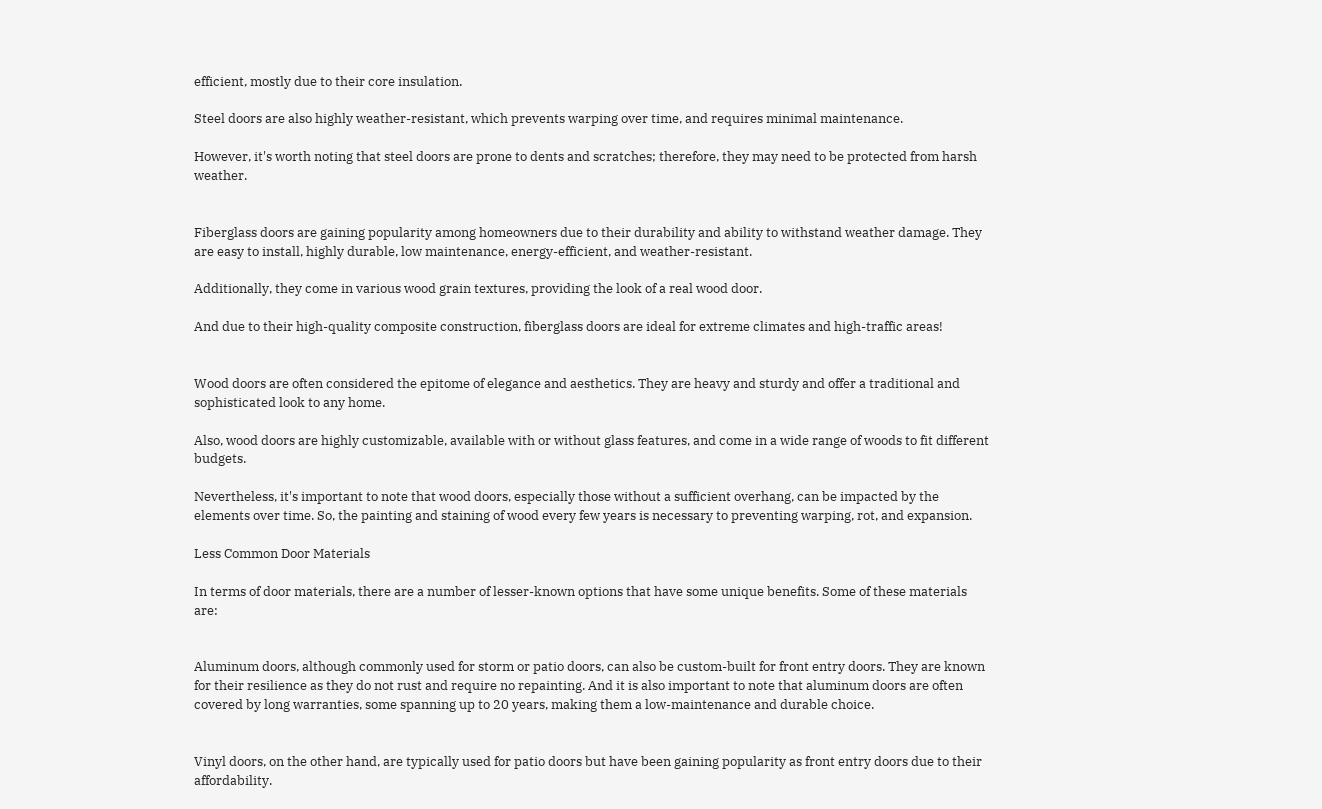efficient, mostly due to their core insulation.

Steel doors are also highly weather-resistant, which prevents warping over time, and requires minimal maintenance.

However, it's worth noting that steel doors are prone to dents and scratches; therefore, they may need to be protected from harsh weather.


Fiberglass doors are gaining popularity among homeowners due to their durability and ability to withstand weather damage. They are easy to install, highly durable, low maintenance, energy-efficient, and weather-resistant.

Additionally, they come in various wood grain textures, providing the look of a real wood door.

And due to their high-quality composite construction, fiberglass doors are ideal for extreme climates and high-traffic areas!


Wood doors are often considered the epitome of elegance and aesthetics. They are heavy and sturdy and offer a traditional and sophisticated look to any home.

Also, wood doors are highly customizable, available with or without glass features, and come in a wide range of woods to fit different budgets.

Nevertheless, it's important to note that wood doors, especially those without a sufficient overhang, can be impacted by the elements over time. So, the painting and staining of wood every few years is necessary to preventing warping, rot, and expansion.

Less Common Door Materials

In terms of door materials, there are a number of lesser-known options that have some unique benefits. Some of these materials are:


Aluminum doors, although commonly used for storm or patio doors, can also be custom-built for front entry doors. They are known for their resilience as they do not rust and require no repainting. And it is also important to note that aluminum doors are often covered by long warranties, some spanning up to 20 years, making them a low-maintenance and durable choice.


Vinyl doors, on the other hand, are typically used for patio doors but have been gaining popularity as front entry doors due to their affordability.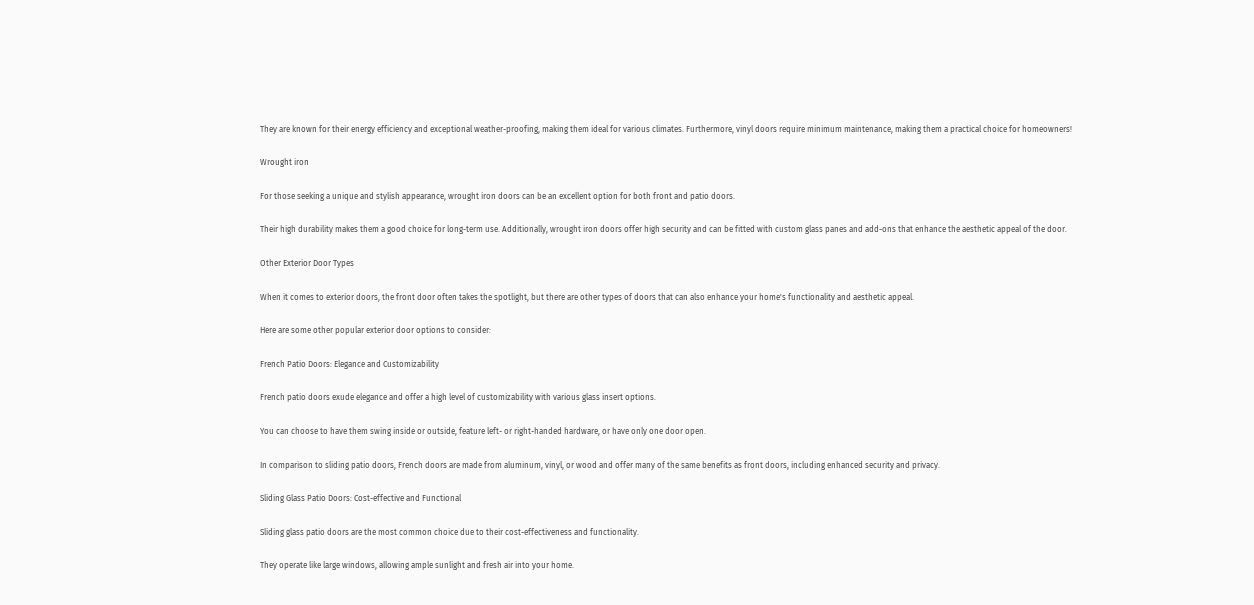They are known for their energy efficiency and exceptional weather-proofing, making them ideal for various climates. Furthermore, vinyl doors require minimum maintenance, making them a practical choice for homeowners!

Wrought iron

For those seeking a unique and stylish appearance, wrought iron doors can be an excellent option for both front and patio doors.

Their high durability makes them a good choice for long-term use. Additionally, wrought iron doors offer high security and can be fitted with custom glass panes and add-ons that enhance the aesthetic appeal of the door.

Other Exterior Door Types

When it comes to exterior doors, the front door often takes the spotlight, but there are other types of doors that can also enhance your home's functionality and aesthetic appeal.

Here are some other popular exterior door options to consider:

French Patio Doors: Elegance and Customizability

French patio doors exude elegance and offer a high level of customizability with various glass insert options.

You can choose to have them swing inside or outside, feature left- or right-handed hardware, or have only one door open.

In comparison to sliding patio doors, French doors are made from aluminum, vinyl, or wood and offer many of the same benefits as front doors, including enhanced security and privacy.

Sliding Glass Patio Doors: Cost-effective and Functional

Sliding glass patio doors are the most common choice due to their cost-effectiveness and functionality.

They operate like large windows, allowing ample sunlight and fresh air into your home.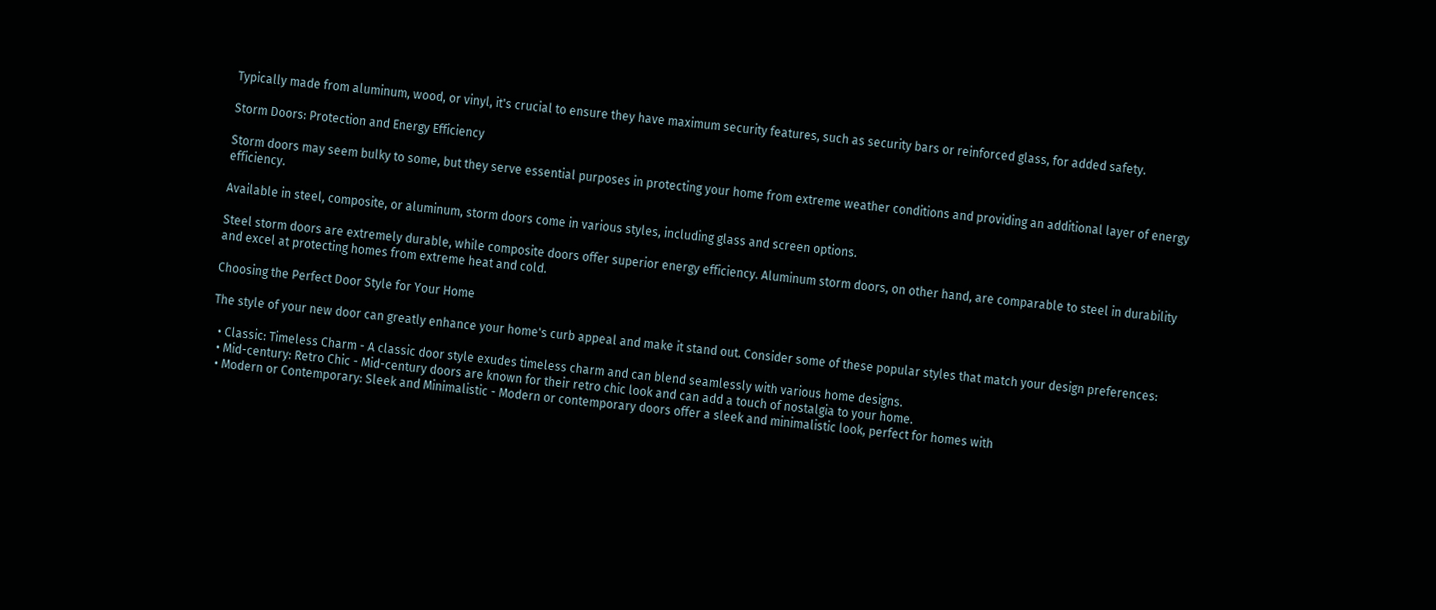Typically made from aluminum, wood, or vinyl, it's crucial to ensure they have maximum security features, such as security bars or reinforced glass, for added safety.

Storm Doors: Protection and Energy Efficiency

Storm doors may seem bulky to some, but they serve essential purposes in protecting your home from extreme weather conditions and providing an additional layer of energy efficiency.

Available in steel, composite, or aluminum, storm doors come in various styles, including glass and screen options.

Steel storm doors are extremely durable, while composite doors offer superior energy efficiency. Aluminum storm doors, on other hand, are comparable to steel in durability and excel at protecting homes from extreme heat and cold.

Choosing the Perfect Door Style for Your Home

The style of your new door can greatly enhance your home's curb appeal and make it stand out. Consider some of these popular styles that match your design preferences:

  • Classic: Timeless Charm - A classic door style exudes timeless charm and can blend seamlessly with various home designs.
  • Mid-century: Retro Chic - Mid-century doors are known for their retro chic look and can add a touch of nostalgia to your home.
  • Modern or Contemporary: Sleek and Minimalistic - Modern or contemporary doors offer a sleek and minimalistic look, perfect for homes with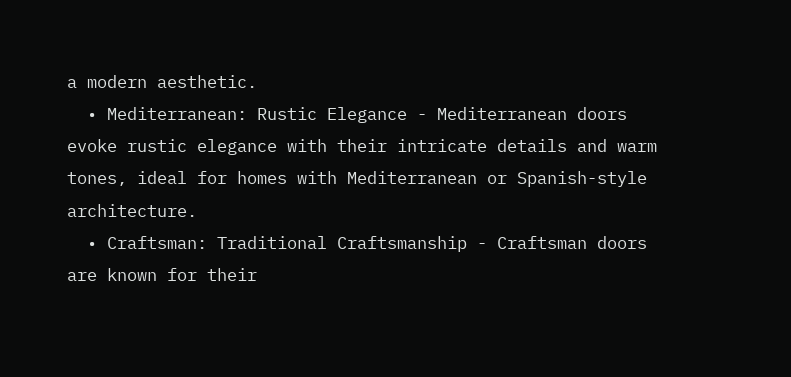a modern aesthetic.
  • Mediterranean: Rustic Elegance - Mediterranean doors evoke rustic elegance with their intricate details and warm tones, ideal for homes with Mediterranean or Spanish-style architecture.
  • Craftsman: Traditional Craftsmanship - Craftsman doors are known for their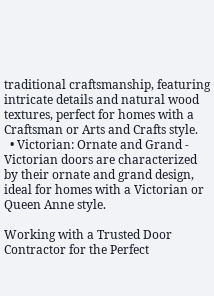traditional craftsmanship, featuring intricate details and natural wood textures, perfect for homes with a Craftsman or Arts and Crafts style.
  • Victorian: Ornate and Grand - Victorian doors are characterized by their ornate and grand design, ideal for homes with a Victorian or Queen Anne style.

Working with a Trusted Door Contractor for the Perfect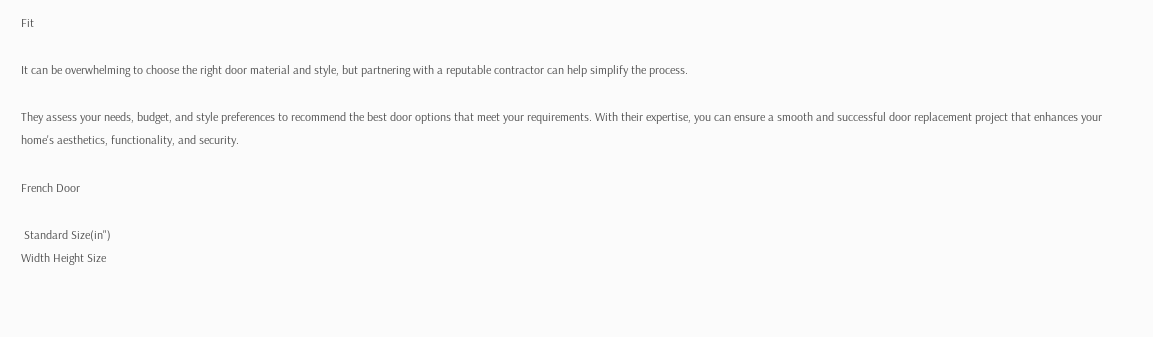Fit

It can be overwhelming to choose the right door material and style, but partnering with a reputable contractor can help simplify the process.

They assess your needs, budget, and style preferences to recommend the best door options that meet your requirements. With their expertise, you can ensure a smooth and successful door replacement project that enhances your home's aesthetics, functionality, and security.

French Door

 Standard Size(in")
Width Height Size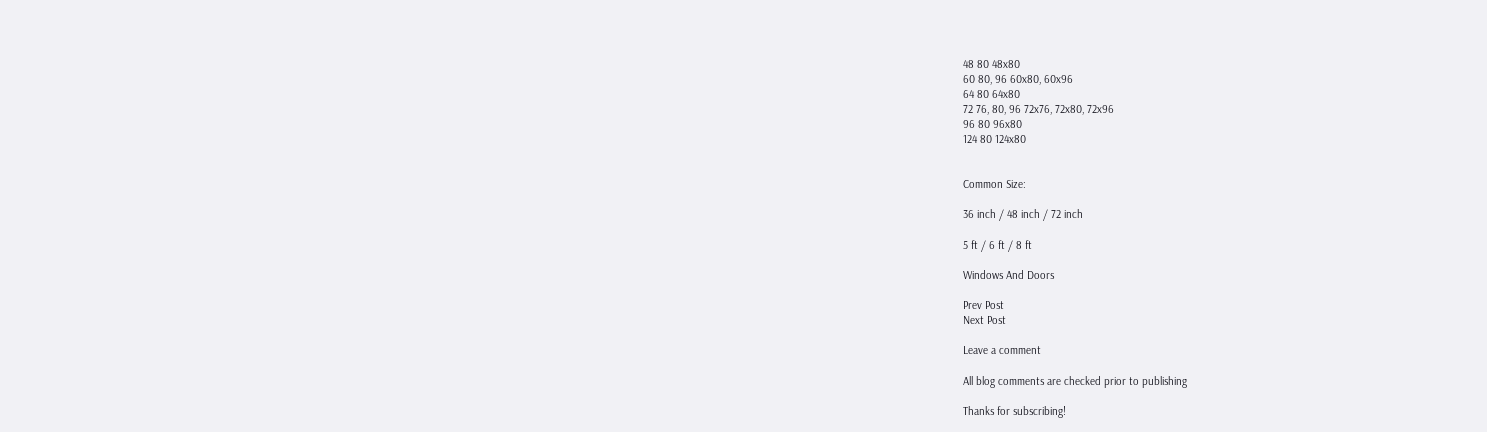48 80 48x80
60 80, 96 60x80, 60x96
64 80 64x80
72 76, 80, 96 72x76, 72x80, 72x96
96 80 96x80
124 80 124x80


Common Size:

36 inch / 48 inch / 72 inch

5 ft / 6 ft / 8 ft

Windows And Doors

Prev Post
Next Post

Leave a comment

All blog comments are checked prior to publishing

Thanks for subscribing!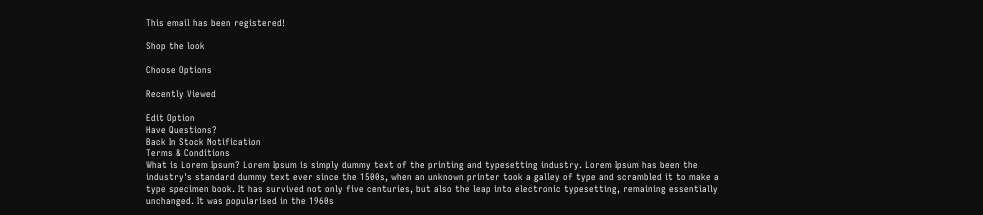This email has been registered!

Shop the look

Choose Options

Recently Viewed

Edit Option
Have Questions?
Back In Stock Notification
Terms & Conditions
What is Lorem Ipsum? Lorem Ipsum is simply dummy text of the printing and typesetting industry. Lorem Ipsum has been the industry's standard dummy text ever since the 1500s, when an unknown printer took a galley of type and scrambled it to make a type specimen book. It has survived not only five centuries, but also the leap into electronic typesetting, remaining essentially unchanged. It was popularised in the 1960s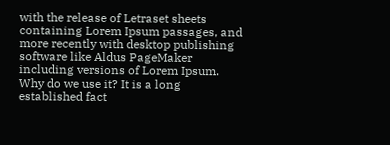with the release of Letraset sheets containing Lorem Ipsum passages, and more recently with desktop publishing software like Aldus PageMaker including versions of Lorem Ipsum. Why do we use it? It is a long established fact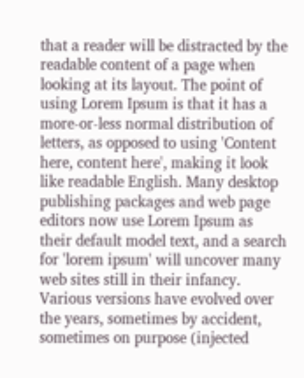that a reader will be distracted by the readable content of a page when looking at its layout. The point of using Lorem Ipsum is that it has a more-or-less normal distribution of letters, as opposed to using 'Content here, content here', making it look like readable English. Many desktop publishing packages and web page editors now use Lorem Ipsum as their default model text, and a search for 'lorem ipsum' will uncover many web sites still in their infancy. Various versions have evolved over the years, sometimes by accident, sometimes on purpose (injected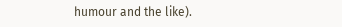humour and the like).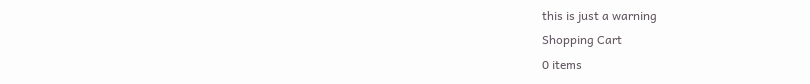this is just a warning
Shopping Cart
0 items